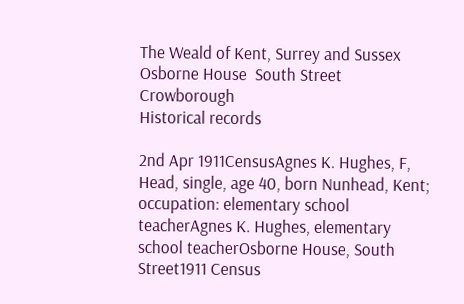The Weald of Kent, Surrey and Sussex
Osborne House  South Street    Crowborough
Historical records

2nd Apr 1911CensusAgnes K. Hughes, F, Head, single, age 40, born Nunhead, Kent; occupation: elementary school teacherAgnes K. Hughes, elementary school teacherOsborne House, South Street1911 Census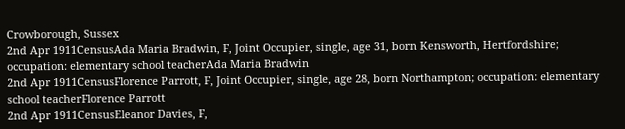Crowborough, Sussex
2nd Apr 1911CensusAda Maria Bradwin, F, Joint Occupier, single, age 31, born Kensworth, Hertfordshire; occupation: elementary school teacherAda Maria Bradwin
2nd Apr 1911CensusFlorence Parrott, F, Joint Occupier, single, age 28, born Northampton; occupation: elementary school teacherFlorence Parrott
2nd Apr 1911CensusEleanor Davies, F,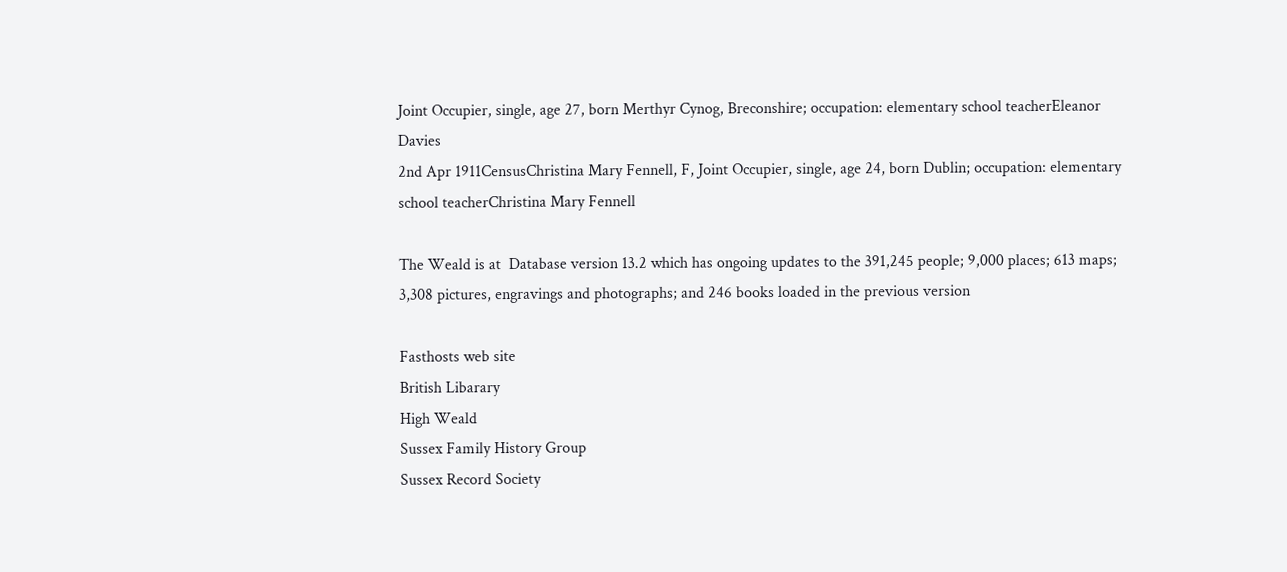Joint Occupier, single, age 27, born Merthyr Cynog, Breconshire; occupation: elementary school teacherEleanor Davies
2nd Apr 1911CensusChristina Mary Fennell, F, Joint Occupier, single, age 24, born Dublin; occupation: elementary school teacherChristina Mary Fennell

The Weald is at  Database version 13.2 which has ongoing updates to the 391,245 people; 9,000 places; 613 maps; 3,308 pictures, engravings and photographs; and 246 books loaded in the previous version

Fasthosts web site
British Libarary
High Weald
Sussex Family History Group
Sussex Record Society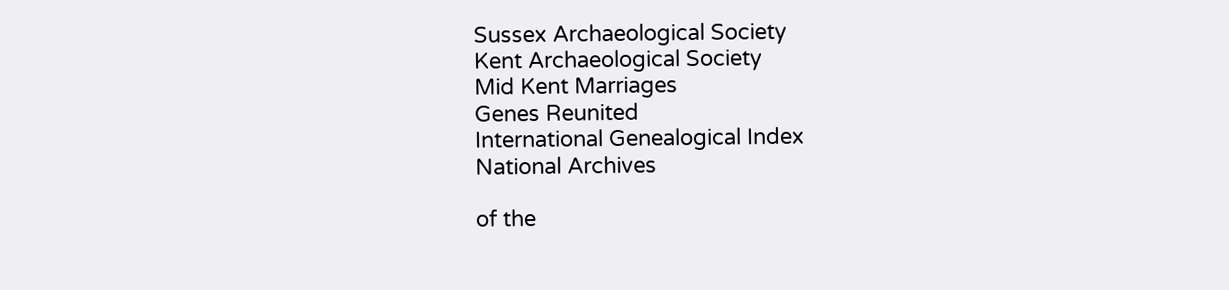Sussex Archaeological Society
Kent Archaeological Society
Mid Kent Marriages
Genes Reunited
International Genealogical Index
National Archives

of the